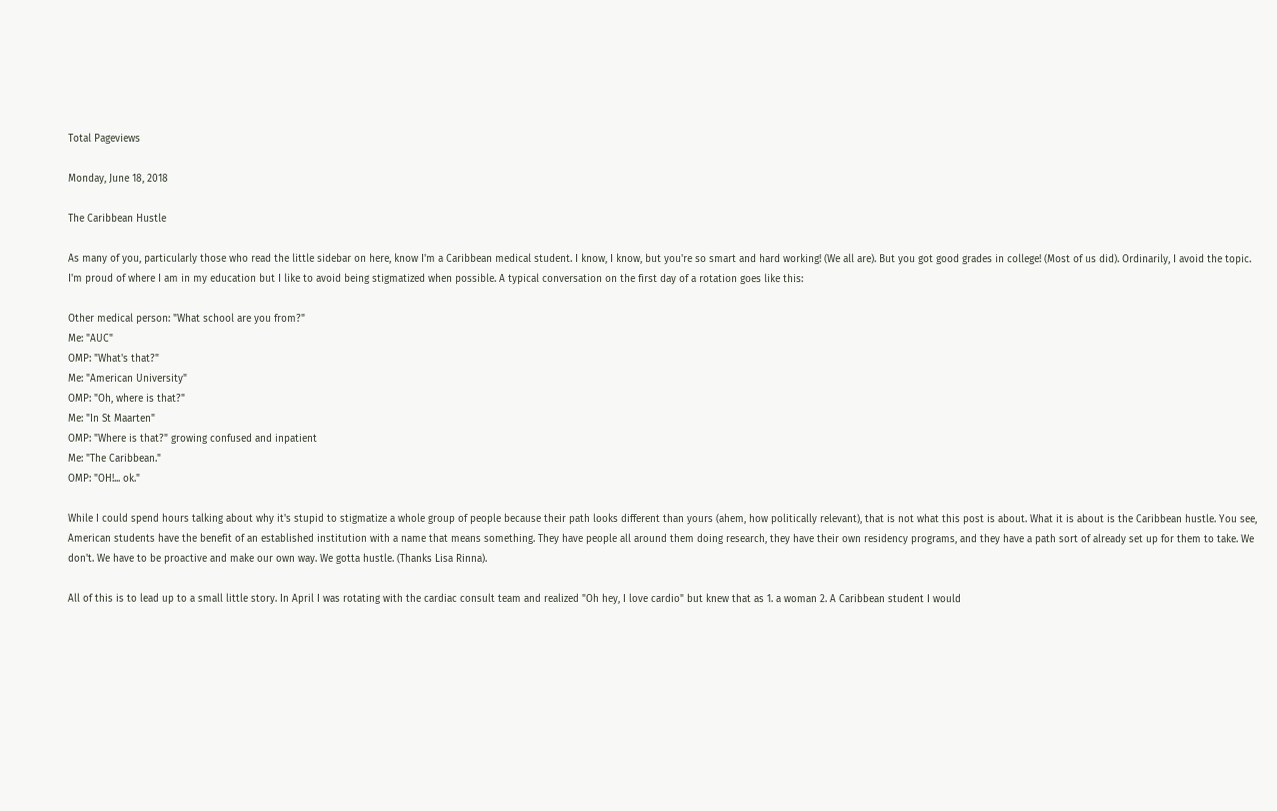Total Pageviews

Monday, June 18, 2018

The Caribbean Hustle

As many of you, particularly those who read the little sidebar on here, know I'm a Caribbean medical student. I know, I know, but you're so smart and hard working! (We all are). But you got good grades in college! (Most of us did). Ordinarily, I avoid the topic. I'm proud of where I am in my education but I like to avoid being stigmatized when possible. A typical conversation on the first day of a rotation goes like this:

Other medical person: "What school are you from?"
Me: "AUC"
OMP: "What's that?"
Me: "American University"
OMP: "Oh, where is that?"
Me: "In St Maarten"
OMP: "Where is that?" growing confused and inpatient
Me: "The Caribbean."
OMP: "OH!... ok."

While I could spend hours talking about why it's stupid to stigmatize a whole group of people because their path looks different than yours (ahem, how politically relevant), that is not what this post is about. What it is about is the Caribbean hustle. You see, American students have the benefit of an established institution with a name that means something. They have people all around them doing research, they have their own residency programs, and they have a path sort of already set up for them to take. We don't. We have to be proactive and make our own way. We gotta hustle. (Thanks Lisa Rinna).

All of this is to lead up to a small little story. In April I was rotating with the cardiac consult team and realized "Oh hey, I love cardio" but knew that as 1. a woman 2. A Caribbean student I would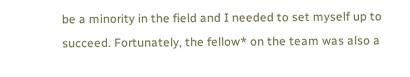be a minority in the field and I needed to set myself up to succeed. Fortunately, the fellow* on the team was also a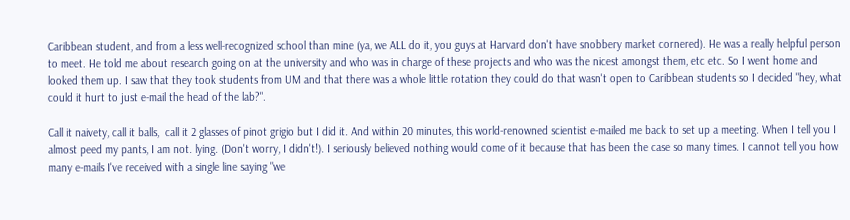Caribbean student, and from a less well-recognized school than mine (ya, we ALL do it, you guys at Harvard don't have snobbery market cornered). He was a really helpful person to meet. He told me about research going on at the university and who was in charge of these projects and who was the nicest amongst them, etc etc. So I went home and looked them up. I saw that they took students from UM and that there was a whole little rotation they could do that wasn't open to Caribbean students so I decided "hey, what could it hurt to just e-mail the head of the lab?".

Call it naivety, call it balls,  call it 2 glasses of pinot grigio but I did it. And within 20 minutes, this world-renowned scientist e-mailed me back to set up a meeting. When I tell you I almost peed my pants, I am not. lying. (Don't worry, I didn't!). I seriously believed nothing would come of it because that has been the case so many times. I cannot tell you how many e-mails I've received with a single line saying "we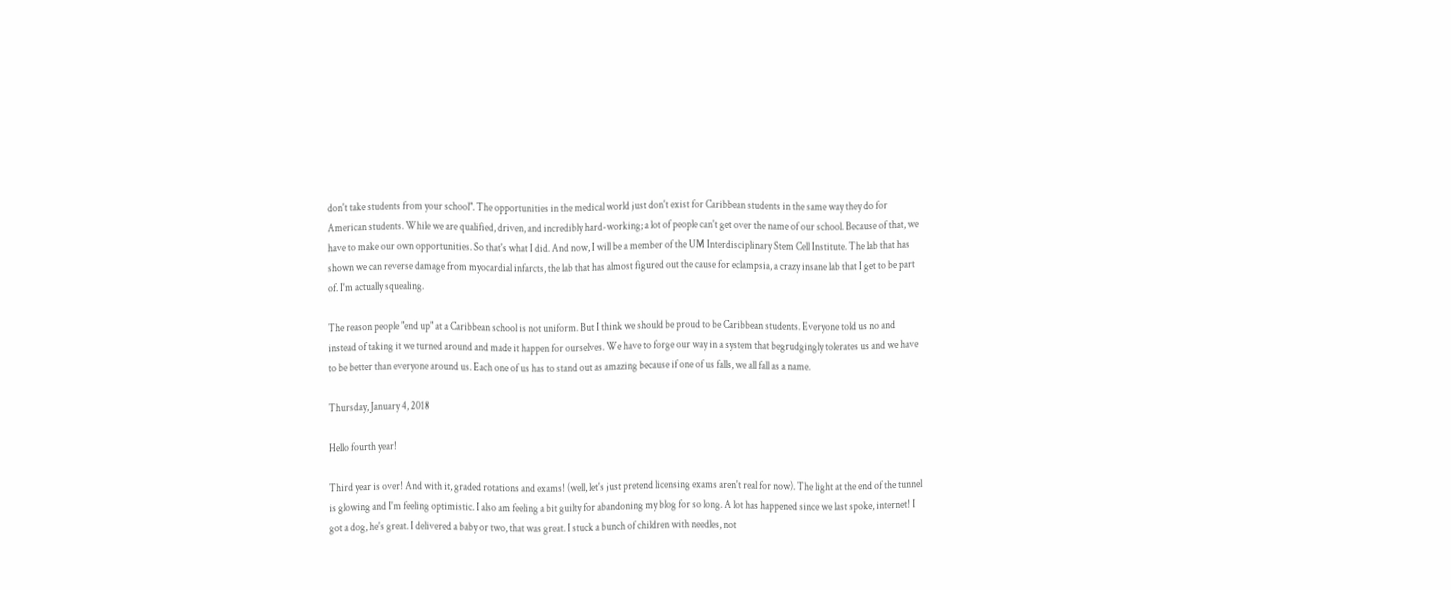don't take students from your school". The opportunities in the medical world just don't exist for Caribbean students in the same way they do for American students. While we are qualified, driven, and incredibly hard-working; a lot of people can't get over the name of our school. Because of that, we have to make our own opportunities. So that's what I did. And now, I will be a member of the UM Interdisciplinary Stem Cell Institute. The lab that has shown we can reverse damage from myocardial infarcts, the lab that has almost figured out the cause for eclampsia, a crazy insane lab that I get to be part of. I'm actually squealing.

The reason people "end up" at a Caribbean school is not uniform. But I think we should be proud to be Caribbean students. Everyone told us no and instead of taking it we turned around and made it happen for ourselves. We have to forge our way in a system that begrudgingly tolerates us and we have to be better than everyone around us. Each one of us has to stand out as amazing because if one of us falls, we all fall as a name.

Thursday, January 4, 2018

Hello fourth year!

Third year is over! And with it, graded rotations and exams! (well, let's just pretend licensing exams aren't real for now). The light at the end of the tunnel is glowing and I'm feeling optimistic. I also am feeling a bit guilty for abandoning my blog for so long. A lot has happened since we last spoke, internet! I got a dog, he's great. I delivered a baby or two, that was great. I stuck a bunch of children with needles, not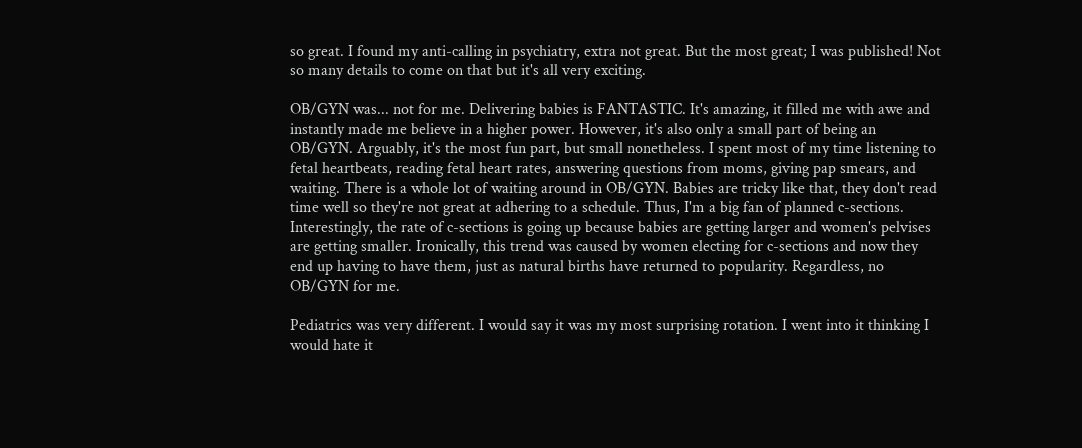so great. I found my anti-calling in psychiatry, extra not great. But the most great; I was published! Not so many details to come on that but it's all very exciting.

OB/GYN was... not for me. Delivering babies is FANTASTIC. It's amazing, it filled me with awe and instantly made me believe in a higher power. However, it's also only a small part of being an OB/GYN. Arguably, it's the most fun part, but small nonetheless. I spent most of my time listening to fetal heartbeats, reading fetal heart rates, answering questions from moms, giving pap smears, and waiting. There is a whole lot of waiting around in OB/GYN. Babies are tricky like that, they don't read time well so they're not great at adhering to a schedule. Thus, I'm a big fan of planned c-sections. Interestingly, the rate of c-sections is going up because babies are getting larger and women's pelvises are getting smaller. Ironically, this trend was caused by women electing for c-sections and now they end up having to have them, just as natural births have returned to popularity. Regardless, no OB/GYN for me.

Pediatrics was very different. I would say it was my most surprising rotation. I went into it thinking I would hate it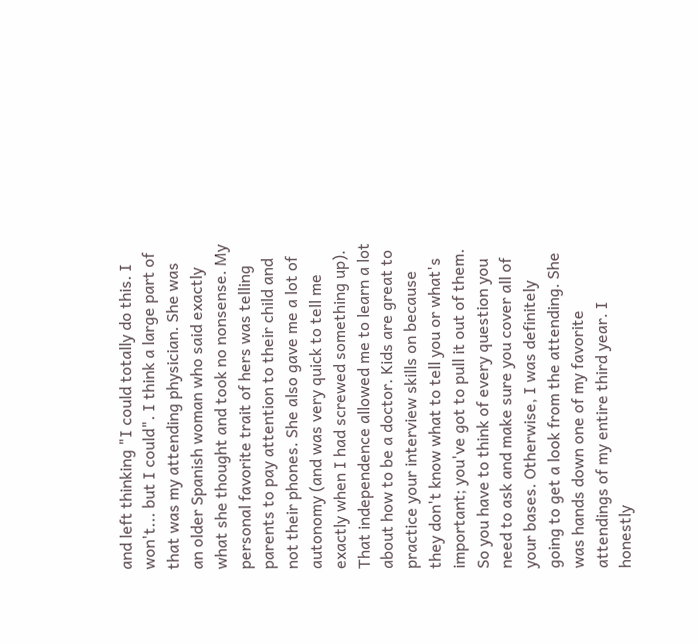and left thinking "I could totally do this. I won't... but I could". I think a large part of that was my attending physician. She was an older Spanish woman who said exactly what she thought and took no nonsense. My personal favorite trait of hers was telling parents to pay attention to their child and not their phones. She also gave me a lot of autonomy (and was very quick to tell me exactly when I had screwed something up). That independence allowed me to learn a lot about how to be a doctor. Kids are great to practice your interview skills on because they don't know what to tell you or what's important; you've got to pull it out of them. So you have to think of every question you need to ask and make sure you cover all of your bases. Otherwise, I was definitely going to get a look from the attending. She was hands down one of my favorite attendings of my entire third year. I honestly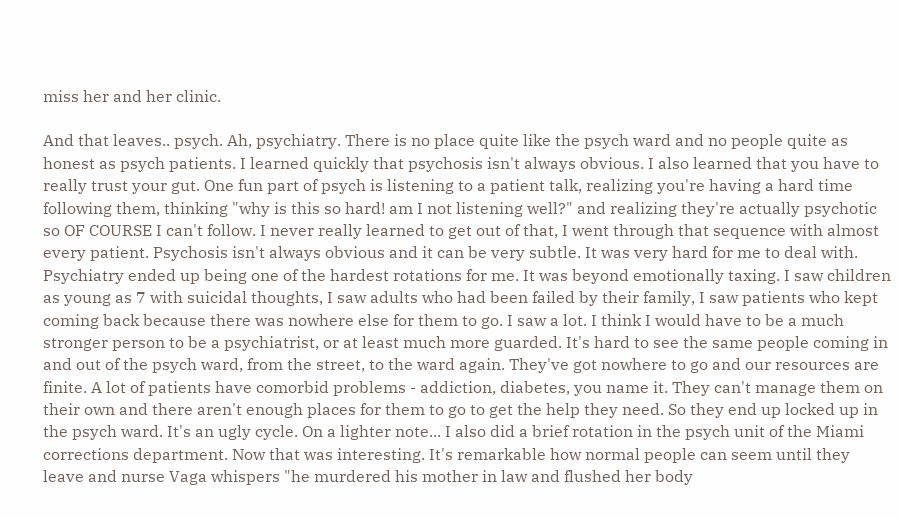miss her and her clinic.

And that leaves.. psych. Ah, psychiatry. There is no place quite like the psych ward and no people quite as honest as psych patients. I learned quickly that psychosis isn't always obvious. I also learned that you have to really trust your gut. One fun part of psych is listening to a patient talk, realizing you're having a hard time following them, thinking "why is this so hard! am I not listening well?" and realizing they're actually psychotic so OF COURSE I can't follow. I never really learned to get out of that, I went through that sequence with almost every patient. Psychosis isn't always obvious and it can be very subtle. It was very hard for me to deal with. Psychiatry ended up being one of the hardest rotations for me. It was beyond emotionally taxing. I saw children as young as 7 with suicidal thoughts, I saw adults who had been failed by their family, I saw patients who kept coming back because there was nowhere else for them to go. I saw a lot. I think I would have to be a much stronger person to be a psychiatrist, or at least much more guarded. It's hard to see the same people coming in and out of the psych ward, from the street, to the ward again. They've got nowhere to go and our resources are finite. A lot of patients have comorbid problems - addiction, diabetes, you name it. They can't manage them on their own and there aren't enough places for them to go to get the help they need. So they end up locked up in the psych ward. It's an ugly cycle. On a lighter note... I also did a brief rotation in the psych unit of the Miami corrections department. Now that was interesting. It's remarkable how normal people can seem until they leave and nurse Vaga whispers "he murdered his mother in law and flushed her body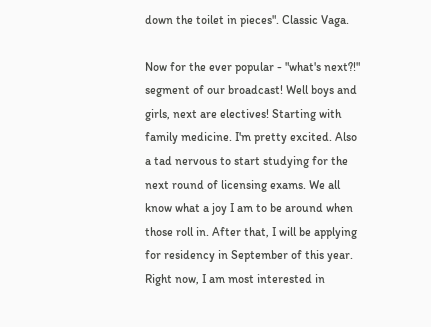down the toilet in pieces". Classic Vaga.

Now for the ever popular - "what's next?!" segment of our broadcast! Well boys and girls, next are electives! Starting with family medicine. I'm pretty excited. Also a tad nervous to start studying for the next round of licensing exams. We all know what a joy I am to be around when those roll in. After that, I will be applying for residency in September of this year. Right now, I am most interested in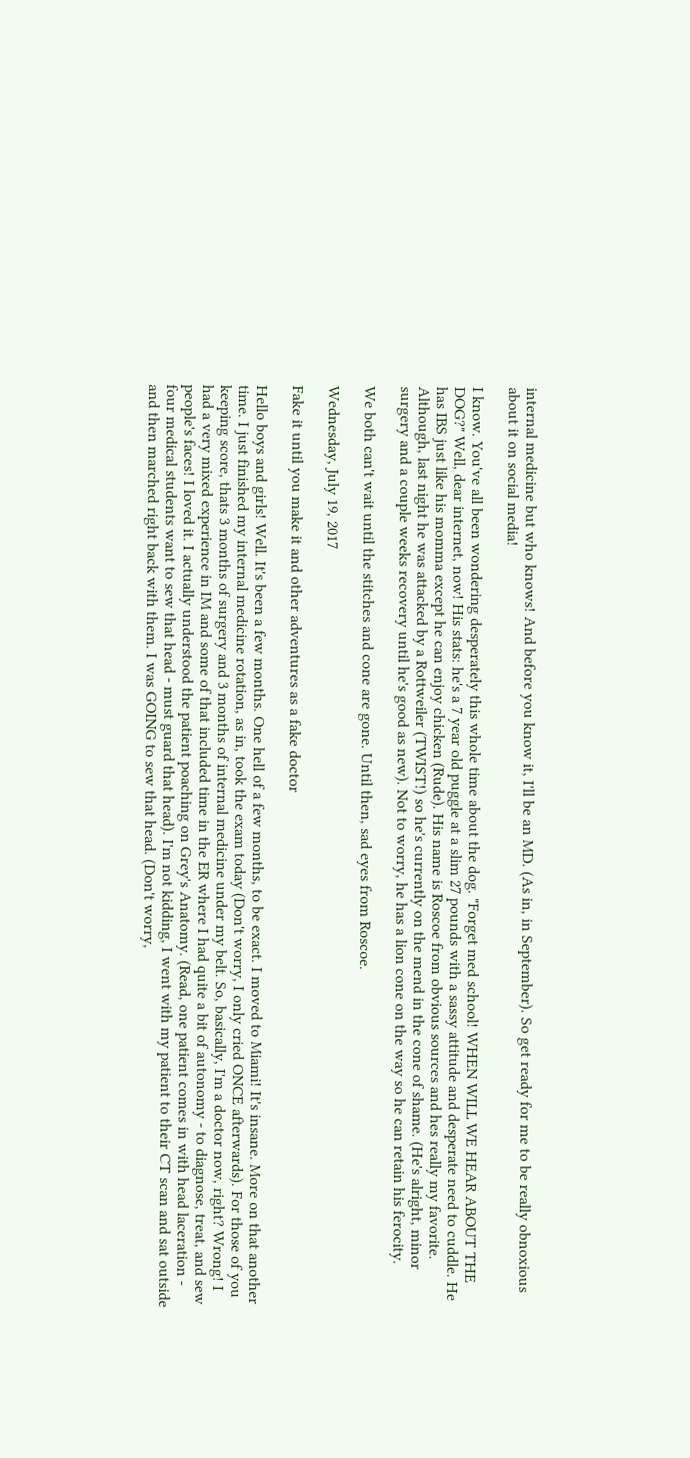internal medicine but who knows! And before you know it, I'll be an MD. (As in, in September). So get ready for me to be really obnoxious about it on social media!

I know. You've all been wondering desperately this whole time about the dog. "Forget med school! WHEN WILL WE HEAR ABOUT THE DOG?" Well, dear internet, now! His stats: he's a 7 year old puggle at a slim 27 pounds with a sassy attitude and desperate need to cuddle. He has IBS just like his momma except he can enjoy chicken (Rude). His name is Roscoe from obvious sources and hes really my favorite. Although, last night he was attacked by a Rottweiler (TWIST!) so he's currently on the mend in the cone of shame. (He's alright, minor surgery and a couple weeks recovery until he's good as new). Not to worry, he has a lion cone on the way so he can retain his ferocity.

We both can't wait until the stitches and cone are gone. Until then, sad eyes from Roscoe.

Wednesday, July 19, 2017

Fake it until you make it and other adventures as a fake doctor

Hello boys and girls! Well. It's been a few months. One hell of a few months, to be exact. I moved to Miami! It's insane. More on that another time. I just finished my internal medicine rotation, as in, took the exam today (Don't worry, I only cried ONCE afterwards). For those of you keeping score, thats 3 months of surgery and 3 months of internal medicine under my belt. So, basically, I'm a doctor now, right? Wrong! I had a very mixed experience in IM and some of that included time in the ER where I had quite a bit of autonomy - to diagnose, treat, and sew people's faces! I loved it. I actually understood the patient poaching on Grey's Anatomy. (Read, one patient comes in with head laceration - four medical students want to sew that head - must guard that head). I'm not kidding, I went with my patient to their CT scan and sat outside and then marched right back with them. I was GOING to sew that head. (Don't worry,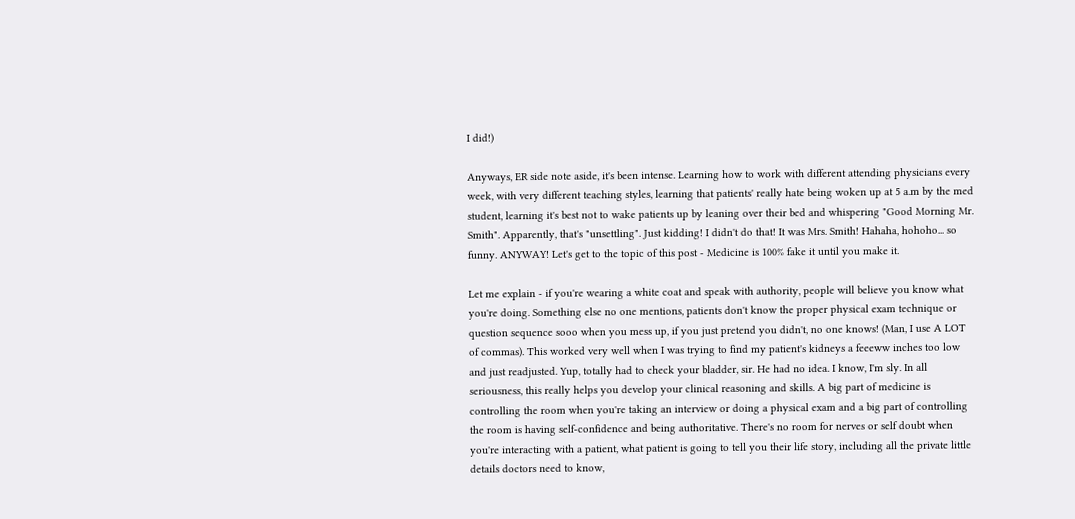I did!)

Anyways, ER side note aside, it's been intense. Learning how to work with different attending physicians every week, with very different teaching styles, learning that patients' really hate being woken up at 5 a.m by the med student, learning it's best not to wake patients up by leaning over their bed and whispering "Good Morning Mr. Smith". Apparently, that's "unsettling". Just kidding! I didn't do that! It was Mrs. Smith! Hahaha, hohoho... so funny. ANYWAY! Let's get to the topic of this post - Medicine is 100% fake it until you make it.

Let me explain - if you're wearing a white coat and speak with authority, people will believe you know what you're doing. Something else no one mentions, patients don't know the proper physical exam technique or question sequence sooo when you mess up, if you just pretend you didn't, no one knows! (Man, I use A LOT of commas). This worked very well when I was trying to find my patient's kidneys a feeeww inches too low and just readjusted. Yup, totally had to check your bladder, sir. He had no idea. I know, I'm sly. In all seriousness, this really helps you develop your clinical reasoning and skills. A big part of medicine is controlling the room when you're taking an interview or doing a physical exam and a big part of controlling the room is having self-confidence and being authoritative. There's no room for nerves or self doubt when you're interacting with a patient, what patient is going to tell you their life story, including all the private little details doctors need to know,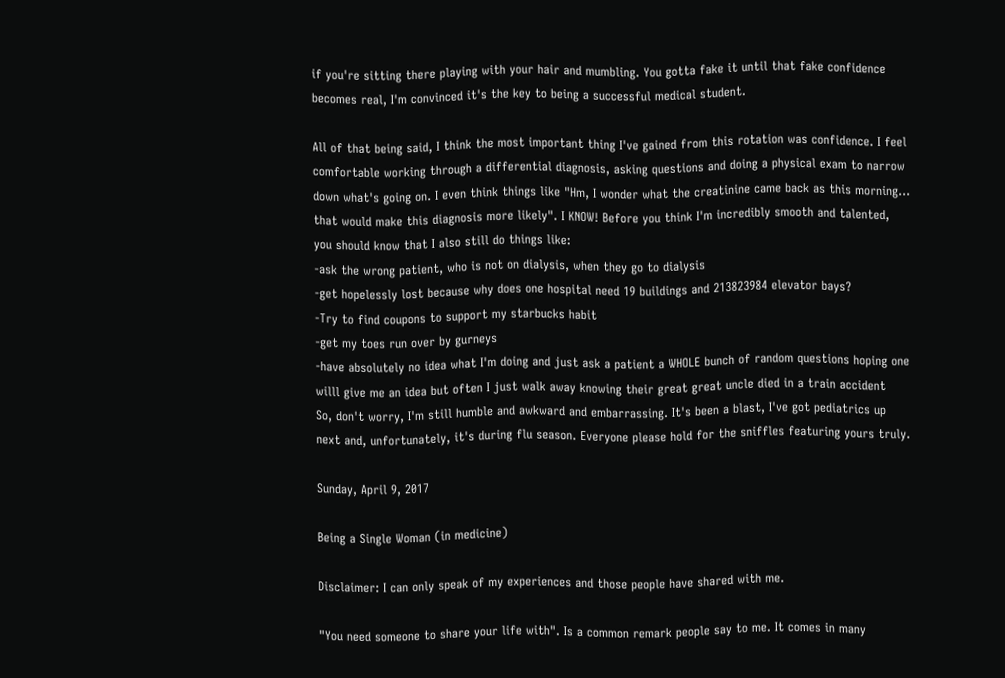if you're sitting there playing with your hair and mumbling. You gotta fake it until that fake confidence becomes real, I'm convinced it's the key to being a successful medical student.

All of that being said, I think the most important thing I've gained from this rotation was confidence. I feel comfortable working through a differential diagnosis, asking questions and doing a physical exam to narrow down what's going on. I even think things like "Hm, I wonder what the creatinine came back as this morning... that would make this diagnosis more likely". I KNOW! Before you think I'm incredibly smooth and talented, you should know that I also still do things like:
-ask the wrong patient, who is not on dialysis, when they go to dialysis
-get hopelessly lost because why does one hospital need 19 buildings and 213823984 elevator bays?
-Try to find coupons to support my starbucks habit
-get my toes run over by gurneys
-have absolutely no idea what I'm doing and just ask a patient a WHOLE bunch of random questions hoping one willl give me an idea but often I just walk away knowing their great great uncle died in a train accident
So, don't worry, I'm still humble and awkward and embarrassing. It's been a blast, I've got pediatrics up next and, unfortunately, it's during flu season. Everyone please hold for the sniffles featuring yours truly.

Sunday, April 9, 2017

Being a Single Woman (in medicine)

Disclaimer: I can only speak of my experiences and those people have shared with me.

"You need someone to share your life with". Is a common remark people say to me. It comes in many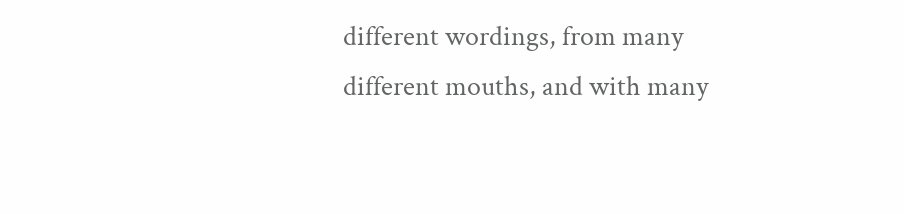different wordings, from many different mouths, and with many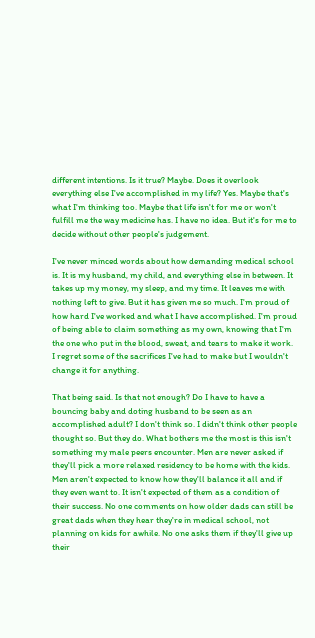different intentions. Is it true? Maybe. Does it overlook everything else I've accomplished in my life? Yes. Maybe that's what I'm thinking too. Maybe that life isn't for me or won't fulfill me the way medicine has. I have no idea. But it's for me to decide without other people's judgement.

I've never minced words about how demanding medical school is. It is my husband, my child, and everything else in between. It takes up my money, my sleep, and my time. It leaves me with nothing left to give. But it has given me so much. I'm proud of how hard I've worked and what I have accomplished. I'm proud of being able to claim something as my own, knowing that I'm the one who put in the blood, sweat, and tears to make it work. I regret some of the sacrifices I've had to make but I wouldn't change it for anything.

That being said. Is that not enough? Do I have to have a bouncing baby and doting husband to be seen as an accomplished adult? I don't think so. I didn't think other people thought so. But they do. What bothers me the most is this isn't something my male peers encounter. Men are never asked if they'll pick a more relaxed residency to be home with the kids. Men aren't expected to know how they'll balance it all and if they even want to. It isn't expected of them as a condition of their success. No one comments on how older dads can still be great dads when they hear they're in medical school, not planning on kids for awhile. No one asks them if they'll give up their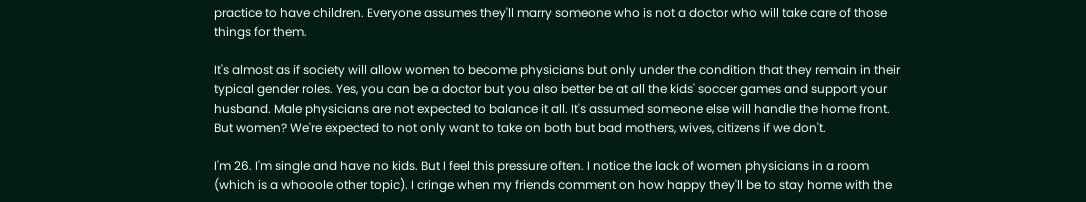practice to have children. Everyone assumes they'll marry someone who is not a doctor who will take care of those things for them.

It's almost as if society will allow women to become physicians but only under the condition that they remain in their typical gender roles. Yes, you can be a doctor but you also better be at all the kids' soccer games and support your husband. Male physicians are not expected to balance it all. It's assumed someone else will handle the home front. But women? We're expected to not only want to take on both but bad mothers, wives, citizens if we don't.

I'm 26. I'm single and have no kids. But I feel this pressure often. I notice the lack of women physicians in a room (which is a whooole other topic). I cringe when my friends comment on how happy they'll be to stay home with the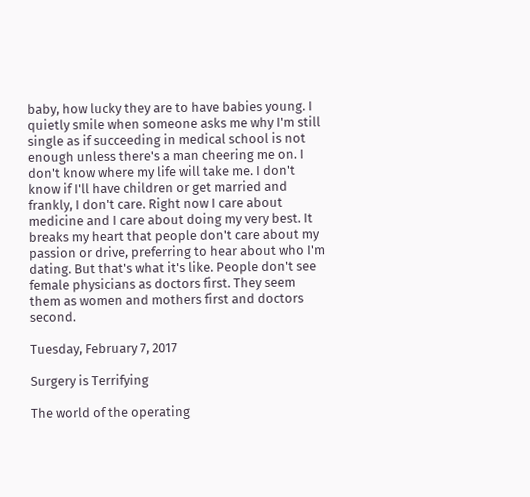baby, how lucky they are to have babies young. I quietly smile when someone asks me why I'm still single as if succeeding in medical school is not enough unless there's a man cheering me on. I don't know where my life will take me. I don't know if I'll have children or get married and frankly, I don't care. Right now I care about medicine and I care about doing my very best. It breaks my heart that people don't care about my passion or drive, preferring to hear about who I'm dating. But that's what it's like. People don't see female physicians as doctors first. They seem them as women and mothers first and doctors second.

Tuesday, February 7, 2017

Surgery is Terrifying

The world of the operating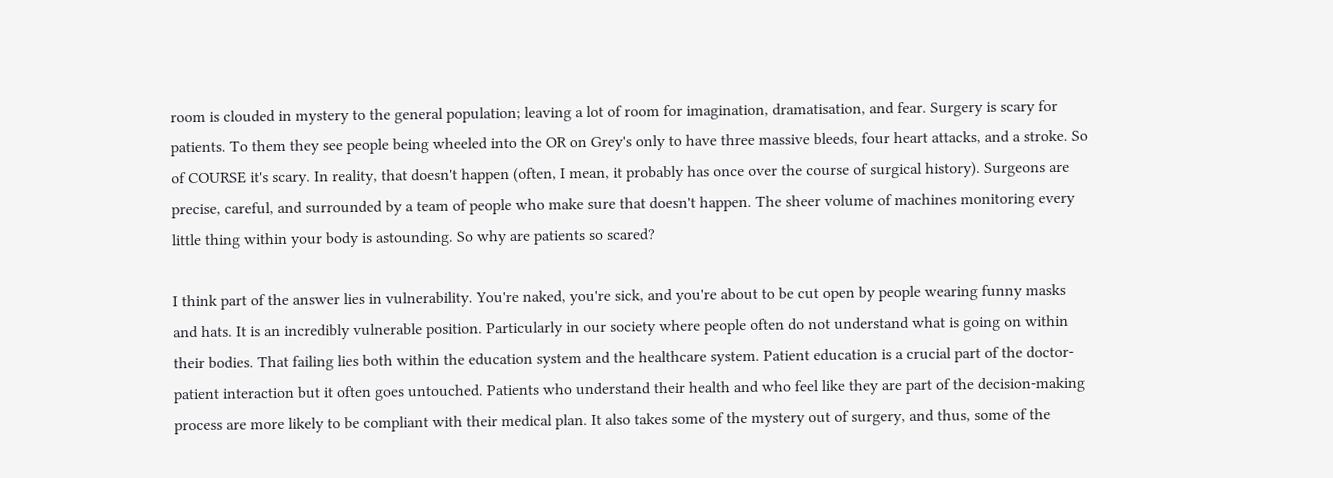room is clouded in mystery to the general population; leaving a lot of room for imagination, dramatisation, and fear. Surgery is scary for patients. To them they see people being wheeled into the OR on Grey's only to have three massive bleeds, four heart attacks, and a stroke. So of COURSE it's scary. In reality, that doesn't happen (often, I mean, it probably has once over the course of surgical history). Surgeons are precise, careful, and surrounded by a team of people who make sure that doesn't happen. The sheer volume of machines monitoring every little thing within your body is astounding. So why are patients so scared?

I think part of the answer lies in vulnerability. You're naked, you're sick, and you're about to be cut open by people wearing funny masks and hats. It is an incredibly vulnerable position. Particularly in our society where people often do not understand what is going on within their bodies. That failing lies both within the education system and the healthcare system. Patient education is a crucial part of the doctor-patient interaction but it often goes untouched. Patients who understand their health and who feel like they are part of the decision-making process are more likely to be compliant with their medical plan. It also takes some of the mystery out of surgery, and thus, some of the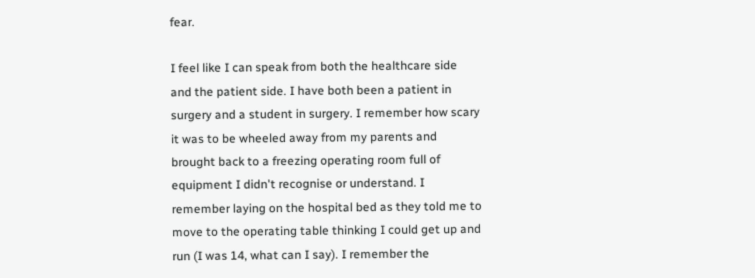fear.

I feel like I can speak from both the healthcare side and the patient side. I have both been a patient in surgery and a student in surgery. I remember how scary it was to be wheeled away from my parents and brought back to a freezing operating room full of equipment I didn't recognise or understand. I remember laying on the hospital bed as they told me to move to the operating table thinking I could get up and run (I was 14, what can I say). I remember the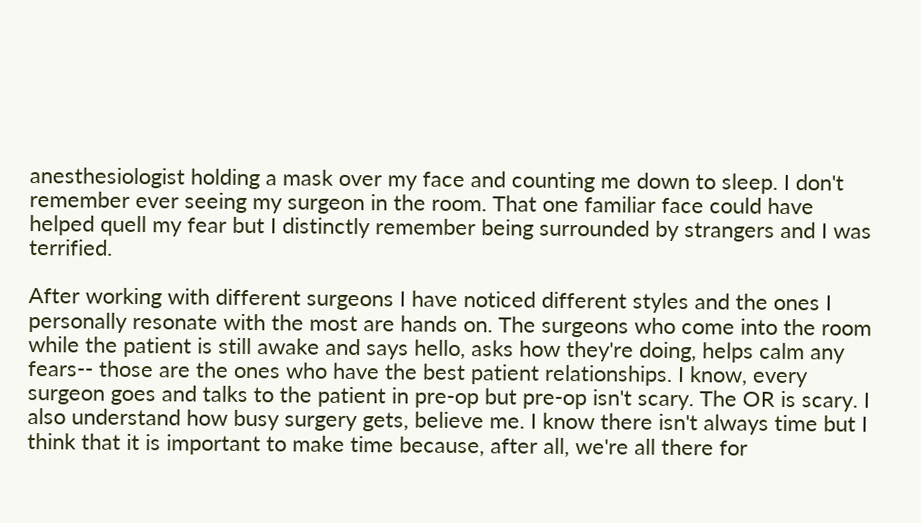anesthesiologist holding a mask over my face and counting me down to sleep. I don't remember ever seeing my surgeon in the room. That one familiar face could have helped quell my fear but I distinctly remember being surrounded by strangers and I was terrified.

After working with different surgeons I have noticed different styles and the ones I personally resonate with the most are hands on. The surgeons who come into the room while the patient is still awake and says hello, asks how they're doing, helps calm any fears-- those are the ones who have the best patient relationships. I know, every surgeon goes and talks to the patient in pre-op but pre-op isn't scary. The OR is scary. I also understand how busy surgery gets, believe me. I know there isn't always time but I think that it is important to make time because, after all, we're all there for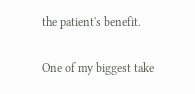the patient's benefit.

One of my biggest take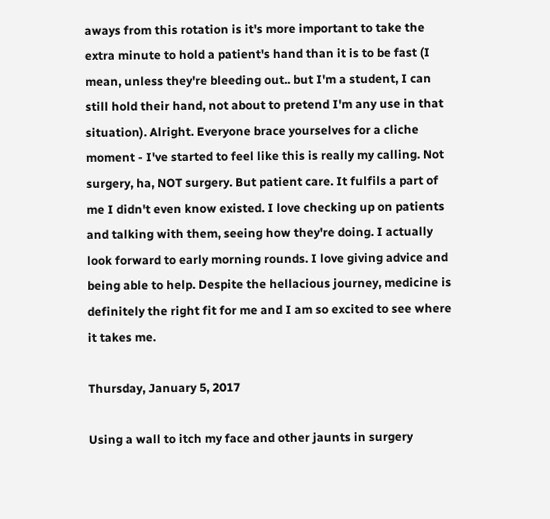aways from this rotation is it's more important to take the extra minute to hold a patient's hand than it is to be fast (I mean, unless they're bleeding out.. but I'm a student, I can still hold their hand, not about to pretend I'm any use in that situation). Alright. Everyone brace yourselves for a cliche moment - I've started to feel like this is really my calling. Not surgery, ha, NOT surgery. But patient care. It fulfils a part of me I didn't even know existed. I love checking up on patients and talking with them, seeing how they're doing. I actually look forward to early morning rounds. I love giving advice and being able to help. Despite the hellacious journey, medicine is definitely the right fit for me and I am so excited to see where it takes me.

Thursday, January 5, 2017

Using a wall to itch my face and other jaunts in surgery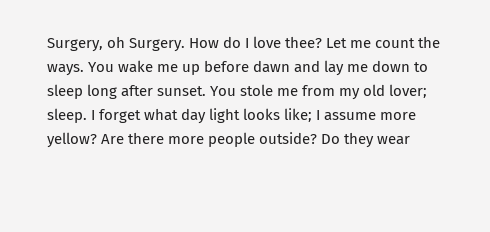Surgery, oh Surgery. How do I love thee? Let me count the ways. You wake me up before dawn and lay me down to sleep long after sunset. You stole me from my old lover; sleep. I forget what day light looks like; I assume more yellow? Are there more people outside? Do they wear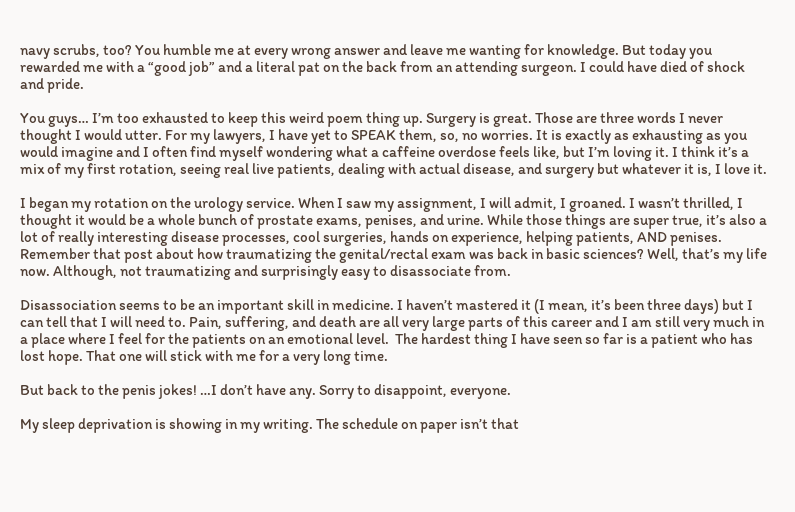navy scrubs, too? You humble me at every wrong answer and leave me wanting for knowledge. But today you rewarded me with a “good job” and a literal pat on the back from an attending surgeon. I could have died of shock and pride.

You guys… I’m too exhausted to keep this weird poem thing up. Surgery is great. Those are three words I never thought I would utter. For my lawyers, I have yet to SPEAK them, so, no worries. It is exactly as exhausting as you would imagine and I often find myself wondering what a caffeine overdose feels like, but I’m loving it. I think it’s a mix of my first rotation, seeing real live patients, dealing with actual disease, and surgery but whatever it is, I love it.

I began my rotation on the urology service. When I saw my assignment, I will admit, I groaned. I wasn’t thrilled, I thought it would be a whole bunch of prostate exams, penises, and urine. While those things are super true, it’s also a lot of really interesting disease processes, cool surgeries, hands on experience, helping patients, AND penises. Remember that post about how traumatizing the genital/rectal exam was back in basic sciences? Well, that’s my life now. Although, not traumatizing and surprisingly easy to disassociate from.

Disassociation seems to be an important skill in medicine. I haven’t mastered it (I mean, it’s been three days) but I can tell that I will need to. Pain, suffering, and death are all very large parts of this career and I am still very much in a place where I feel for the patients on an emotional level.  The hardest thing I have seen so far is a patient who has lost hope. That one will stick with me for a very long time.

But back to the penis jokes! …I don’t have any. Sorry to disappoint, everyone.

My sleep deprivation is showing in my writing. The schedule on paper isn’t that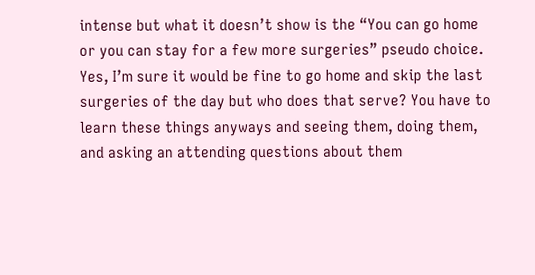intense but what it doesn’t show is the “You can go home or you can stay for a few more surgeries” pseudo choice. Yes, I’m sure it would be fine to go home and skip the last surgeries of the day but who does that serve? You have to learn these things anyways and seeing them, doing them, and asking an attending questions about them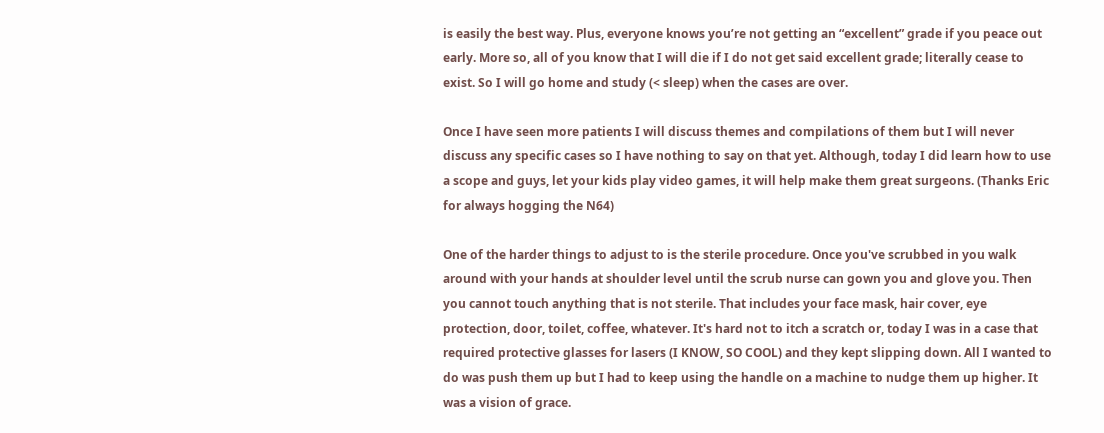is easily the best way. Plus, everyone knows you’re not getting an “excellent” grade if you peace out early. More so, all of you know that I will die if I do not get said excellent grade; literally cease to exist. So I will go home and study (< sleep) when the cases are over.

Once I have seen more patients I will discuss themes and compilations of them but I will never discuss any specific cases so I have nothing to say on that yet. Although, today I did learn how to use a scope and guys, let your kids play video games, it will help make them great surgeons. (Thanks Eric for always hogging the N64)

One of the harder things to adjust to is the sterile procedure. Once you've scrubbed in you walk around with your hands at shoulder level until the scrub nurse can gown you and glove you. Then you cannot touch anything that is not sterile. That includes your face mask, hair cover, eye protection, door, toilet, coffee, whatever. It's hard not to itch a scratch or, today I was in a case that required protective glasses for lasers (I KNOW, SO COOL) and they kept slipping down. All I wanted to do was push them up but I had to keep using the handle on a machine to nudge them up higher. It was a vision of grace.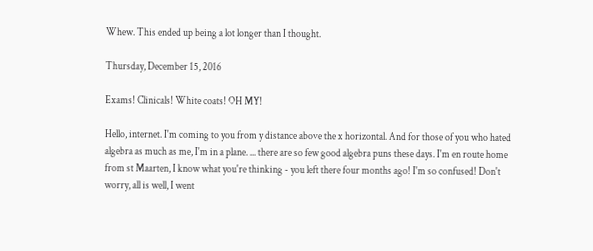Whew. This ended up being a lot longer than I thought.

Thursday, December 15, 2016

Exams! Clinicals! White coats! OH MY!

Hello, internet. I'm coming to you from y distance above the x horizontal. And for those of you who hated algebra as much as me, I'm in a plane. ... there are so few good algebra puns these days. I'm en route home from st Maarten, I know what you're thinking - you left there four months ago! I'm so confused! Don't worry, all is well, I went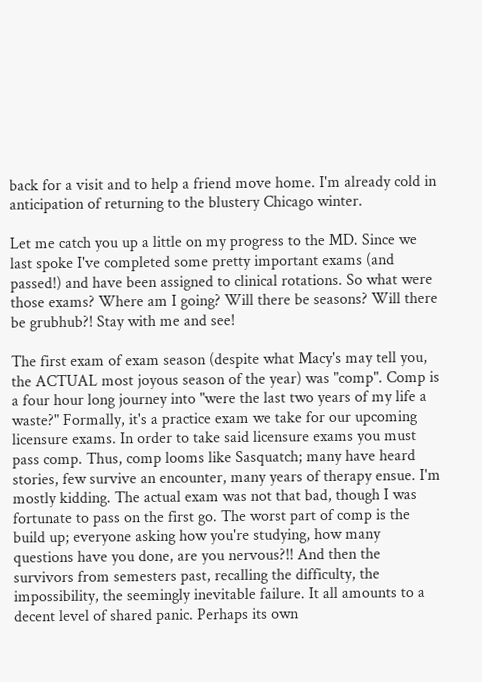back for a visit and to help a friend move home. I'm already cold in anticipation of returning to the blustery Chicago winter.

Let me catch you up a little on my progress to the MD. Since we last spoke I've completed some pretty important exams (and passed!) and have been assigned to clinical rotations. So what were those exams? Where am I going? Will there be seasons? Will there be grubhub?! Stay with me and see!

The first exam of exam season (despite what Macy's may tell you, the ACTUAL most joyous season of the year) was "comp". Comp is a four hour long journey into "were the last two years of my life a waste?" Formally, it's a practice exam we take for our upcoming licensure exams. In order to take said licensure exams you must pass comp. Thus, comp looms like Sasquatch; many have heard stories, few survive an encounter, many years of therapy ensue. I'm mostly kidding. The actual exam was not that bad, though I was fortunate to pass on the first go. The worst part of comp is the build up; everyone asking how you're studying, how many questions have you done, are you nervous?!! And then the survivors from semesters past, recalling the difficulty, the impossibility, the seemingly inevitable failure. It all amounts to a decent level of shared panic. Perhaps its own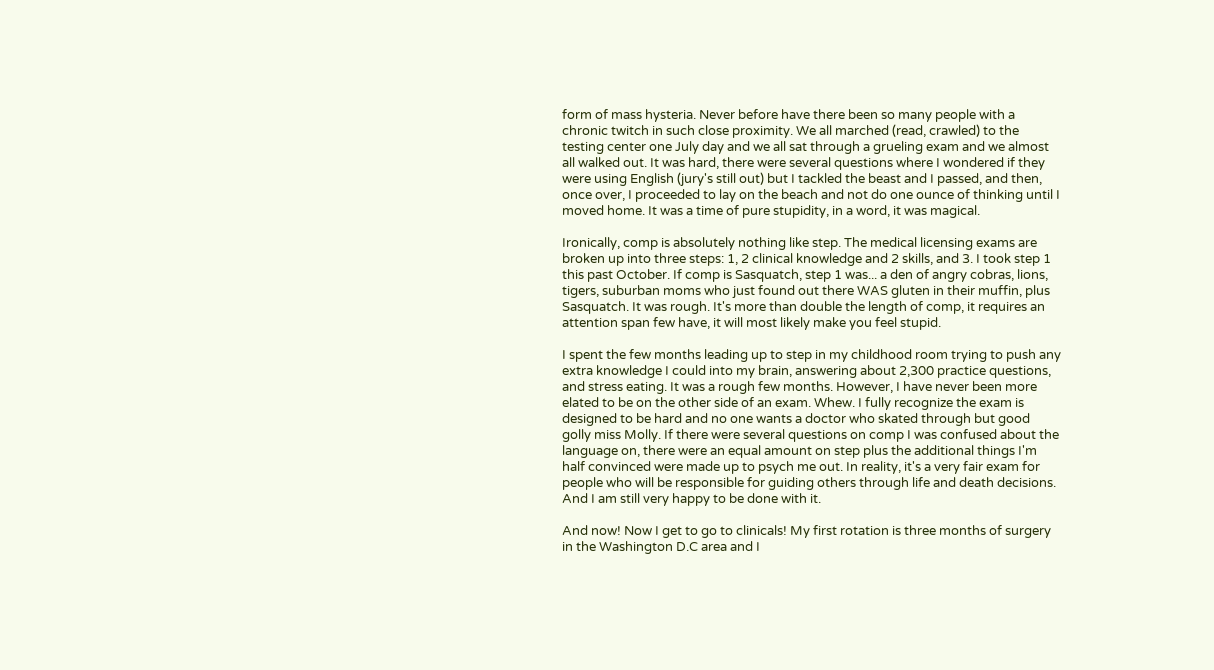form of mass hysteria. Never before have there been so many people with a chronic twitch in such close proximity. We all marched (read, crawled) to the testing center one July day and we all sat through a grueling exam and we almost all walked out. It was hard, there were several questions where I wondered if they were using English (jury's still out) but I tackled the beast and I passed, and then, once over, I proceeded to lay on the beach and not do one ounce of thinking until I moved home. It was a time of pure stupidity, in a word, it was magical.

Ironically, comp is absolutely nothing like step. The medical licensing exams are broken up into three steps: 1, 2 clinical knowledge and 2 skills, and 3. I took step 1 this past October. If comp is Sasquatch, step 1 was... a den of angry cobras, lions, tigers, suburban moms who just found out there WAS gluten in their muffin, plus Sasquatch. It was rough. It's more than double the length of comp, it requires an attention span few have, it will most likely make you feel stupid.

I spent the few months leading up to step in my childhood room trying to push any extra knowledge I could into my brain, answering about 2,300 practice questions, and stress eating. It was a rough few months. However, I have never been more elated to be on the other side of an exam. Whew. I fully recognize the exam is designed to be hard and no one wants a doctor who skated through but good golly miss Molly. If there were several questions on comp I was confused about the language on, there were an equal amount on step plus the additional things I'm half convinced were made up to psych me out. In reality, it's a very fair exam for people who will be responsible for guiding others through life and death decisions. And I am still very happy to be done with it.

And now! Now I get to go to clinicals! My first rotation is three months of surgery in the Washington D.C area and I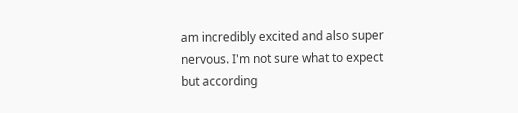am incredibly excited and also super nervous. I'm not sure what to expect but according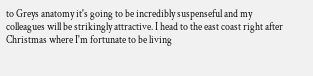to Greys anatomy it's going to be incredibly suspenseful and my colleagues will be strikingly attractive. I head to the east coast right after Christmas where I'm fortunate to be living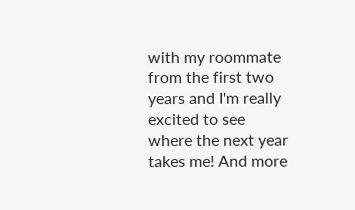with my roommate from the first two years and I'm really excited to see where the next year takes me! And more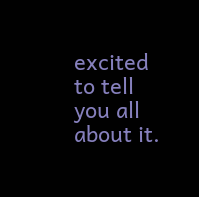excited to tell you all about it.